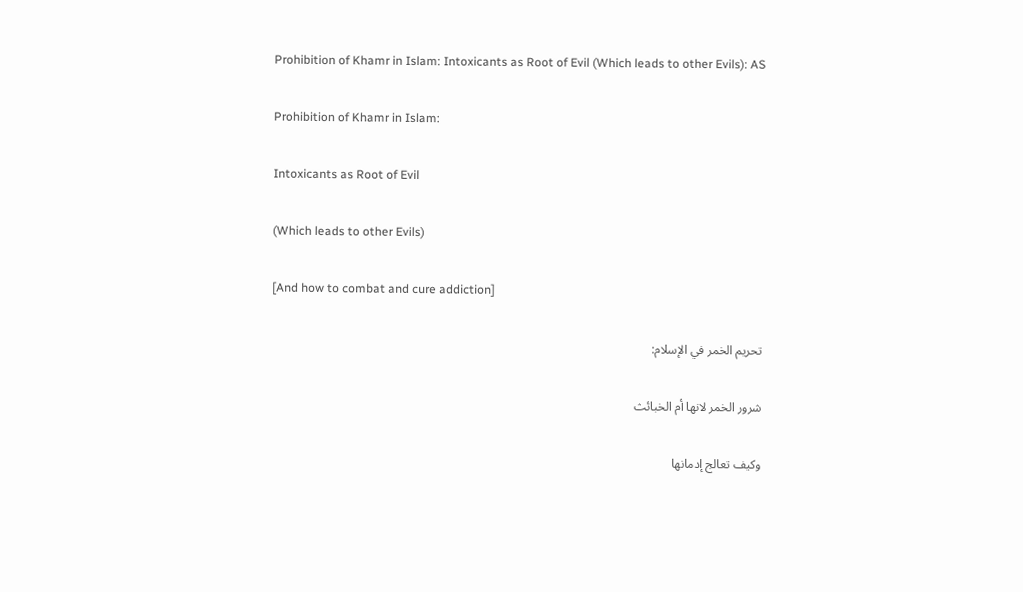Prohibition of Khamr in Islam: Intoxicants as Root of Evil (Which leads to other Evils): AS

Prohibition of Khamr in Islam:

Intoxicants as Root of Evil

(Which leads to other Evils)

[And how to combat and cure addiction]

تحريم الخمر في الإسلام:

شرور الخمر لانها أم الخبائث

وكيف تعالج إدمانها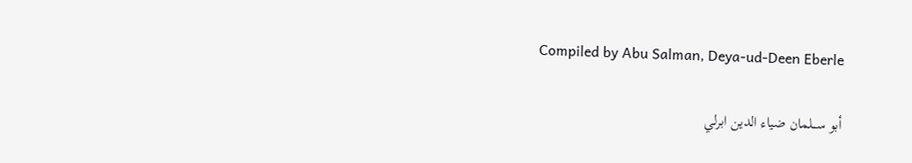Compiled by Abu Salman, Deya-ud-Deen Eberle

أبو ســـلمان ضياء الدين ابرلي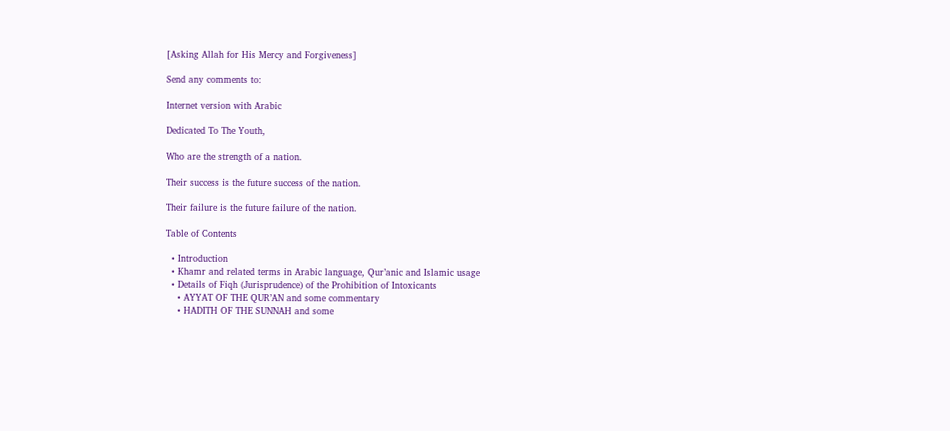[Asking Allah for His Mercy and Forgiveness]

Send any comments to:

Internet version with Arabic

Dedicated To The Youth,

Who are the strength of a nation.

Their success is the future success of the nation.

Their failure is the future failure of the nation.

Table of Contents

  • Introduction
  • Khamr and related terms in Arabic language, Qur’anic and Islamic usage
  • Details of Fiqh (Jurisprudence) of the Prohibition of Intoxicants
    • AYYAT OF THE QUR’AN and some commentary
    • HADITH OF THE SUNNAH and some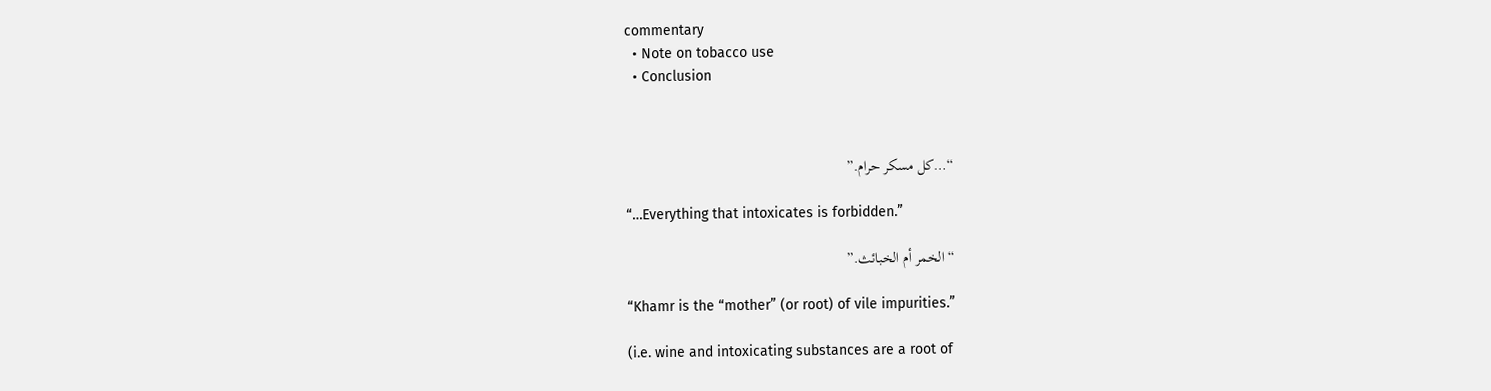commentary
  • Note on tobacco use
  • Conclusion



“…كل مسكر حرام.”

“…Everything that intoxicates is forbidden.”

“الخمر أم الخبائث.”

“Khamr is the “mother” (or root) of vile impurities.”

(i.e. wine and intoxicating substances are a root of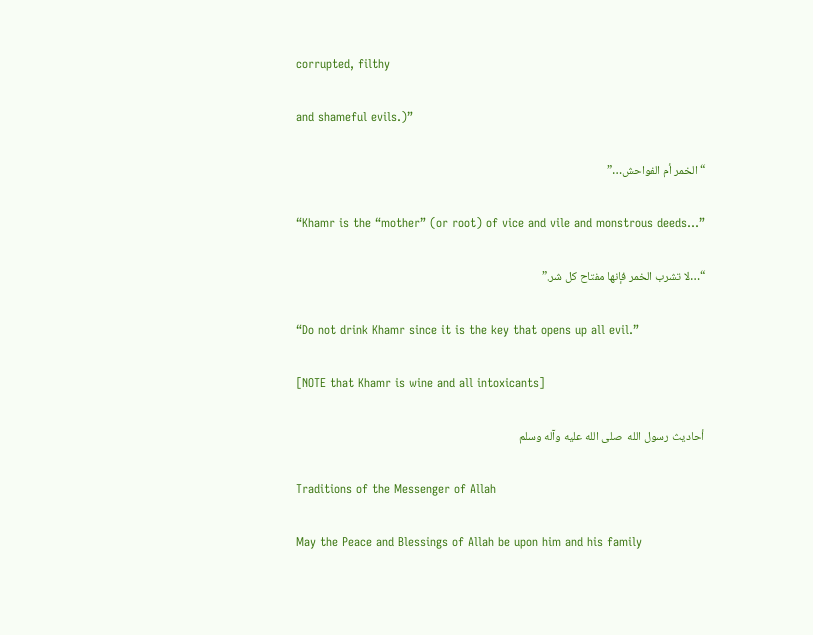corrupted, filthy

and shameful evils.)”

“الخمر أم الفواحش…”

“Khamr is the “mother” (or root) of vice and vile and monstrous deeds…”

“…لا تشرب الخمر فإنها مفتاح كل شر.”

“Do not drink Khamr since it is the key that opens up all evil.”

[NOTE that Khamr is wine and all intoxicants]

أحاديث رسول الله  صلى الله عليه وآله وسلم

Traditions of the Messenger of Allah

May the Peace and Blessings of Allah be upon him and his family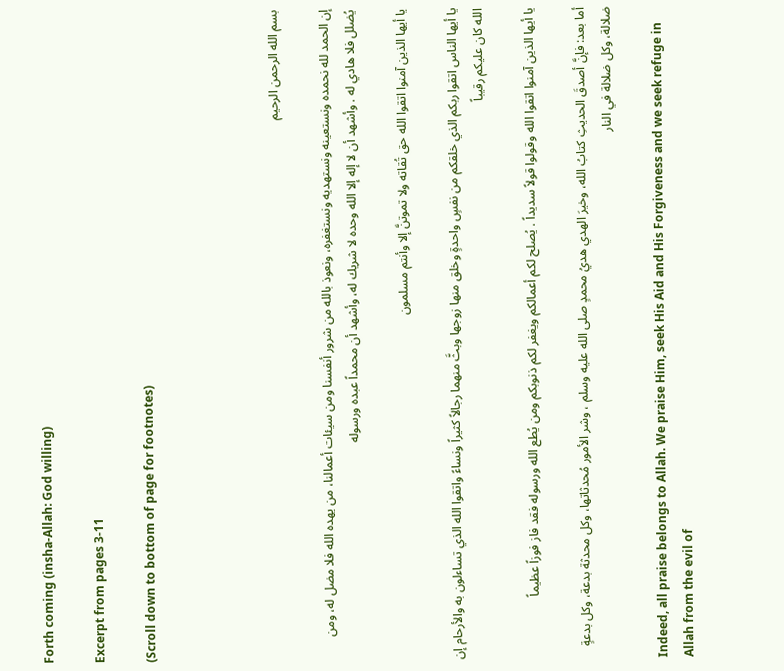Forth coming (insha-Allah: God willing)

Excerpt from pages 3-11

(Scroll down to bottom of page for footnotes)




بسم الله الرحمن الرحيم

إن الحمد لله نحمده ونستعينه ونستهديه ونستغفره، ونعوذ بالله من شرور أنفسنا ومن سيئات أعمالنا، من يهده الله فلا مضل له، ومن يُضلل فلا هادي له . وأشهد أن لا إله إلا الله وحده لا شريك له، وأشهد أن محمداً عبده ورسوله

يا أيها الذين آمنوا اتقوا الله حق تُقاته ولا تموتنَّ إلا وأنتم مسلمون

يا أيها الناس اتقوا ربكم الذي خلقكم من نفسٍ واحدةٍ وخلق منها زوجها وبثَّ منهما رجالاً كثيراً ونساءً واتقوا الله الذي تساءلون به والأرحام إن الله كان عليكم رقيباً

يا أيها الذين آمنوا اتقوا الله وقولوا قولاً سديداً . يُصلح لكم أعمالكم ويغفر لكم ذنوبكم ومن يُطع الله ورسوله فقد فاز فوزاً عظيماً

أما بعد: فإنَّ أصدقَ الحديثِ كتابُ الله، وخيرَ الهدي هديُ محمدٍ صلى الله عليه وسلم ، وشر الأمور مُحدثاتها، وكل محدثة بدعة، وكل بدعةٍ ضلالة، وكل ضلالة في النار

Indeed, all praise belongs to Allah. We praise Him, seek His Aid and His Forgiveness and we seek refuge in Allah from the evil of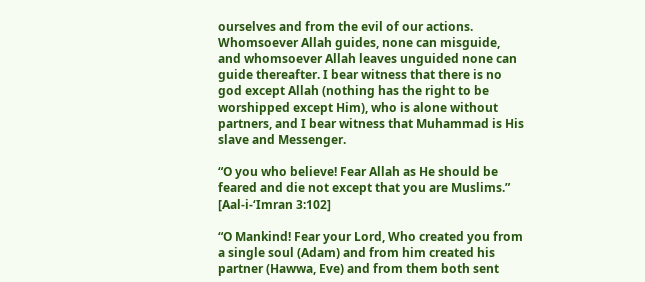ourselves and from the evil of our actions. Whomsoever Allah guides, none can misguide, and whomsoever Allah leaves unguided none can guide thereafter. I bear witness that there is no god except Allah (nothing has the right to be worshipped except Him), who is alone without partners, and I bear witness that Muhammad is His slave and Messenger.

“O you who believe! Fear Allah as He should be feared and die not except that you are Muslims.” [Aal-i-‘Imran 3:102]

“O Mankind! Fear your Lord, Who created you from a single soul (Adam) and from him created his partner (Hawwa, Eve) and from them both sent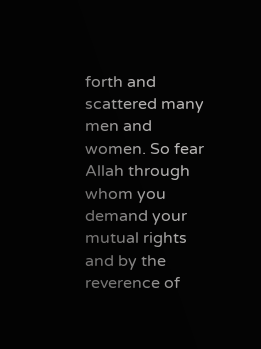forth and scattered many men and women. So fear Allah through whom you demand your mutual rights and by the reverence of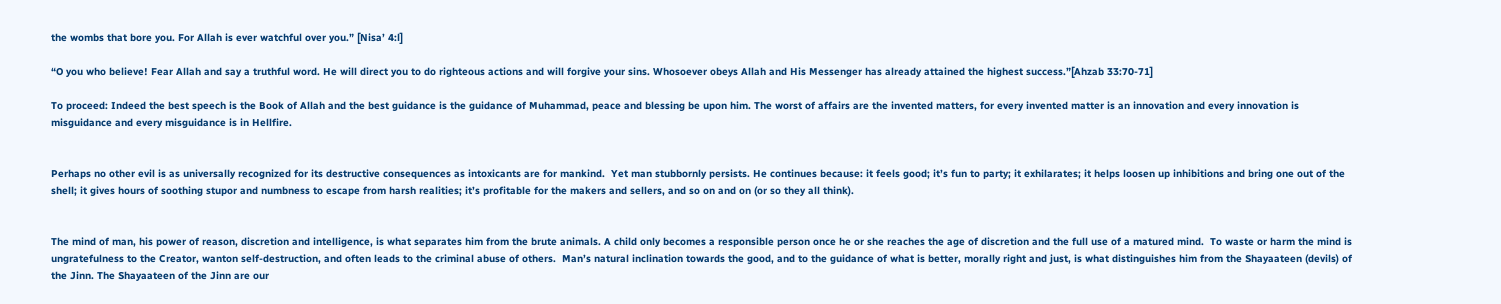the wombs that bore you. For Allah is ever watchful over you.” [Nisa’ 4:l]

“O you who believe! Fear Allah and say a truthful word. He will direct you to do righteous actions and will forgive your sins. Whosoever obeys Allah and His Messenger has already attained the highest success.”[Ahzab 33:70-71]

To proceed: Indeed the best speech is the Book of Allah and the best guidance is the guidance of Muhammad, peace and blessing be upon him. The worst of affairs are the invented matters, for every invented matter is an innovation and every innovation is misguidance and every misguidance is in Hellfire.


Perhaps no other evil is as universally recognized for its destructive consequences as intoxicants are for mankind.  Yet man stubbornly persists. He continues because: it feels good; it’s fun to party; it exhilarates; it helps loosen up inhibitions and bring one out of the shell; it gives hours of soothing stupor and numbness to escape from harsh realities; it’s profitable for the makers and sellers, and so on and on (or so they all think).


The mind of man, his power of reason, discretion and intelligence, is what separates him from the brute animals. A child only becomes a responsible person once he or she reaches the age of discretion and the full use of a matured mind.  To waste or harm the mind is ungratefulness to the Creator, wanton self-destruction, and often leads to the criminal abuse of others.  Man’s natural inclination towards the good, and to the guidance of what is better, morally right and just, is what distinguishes him from the Shayaateen (devils) of the Jinn. The Shayaateen of the Jinn are our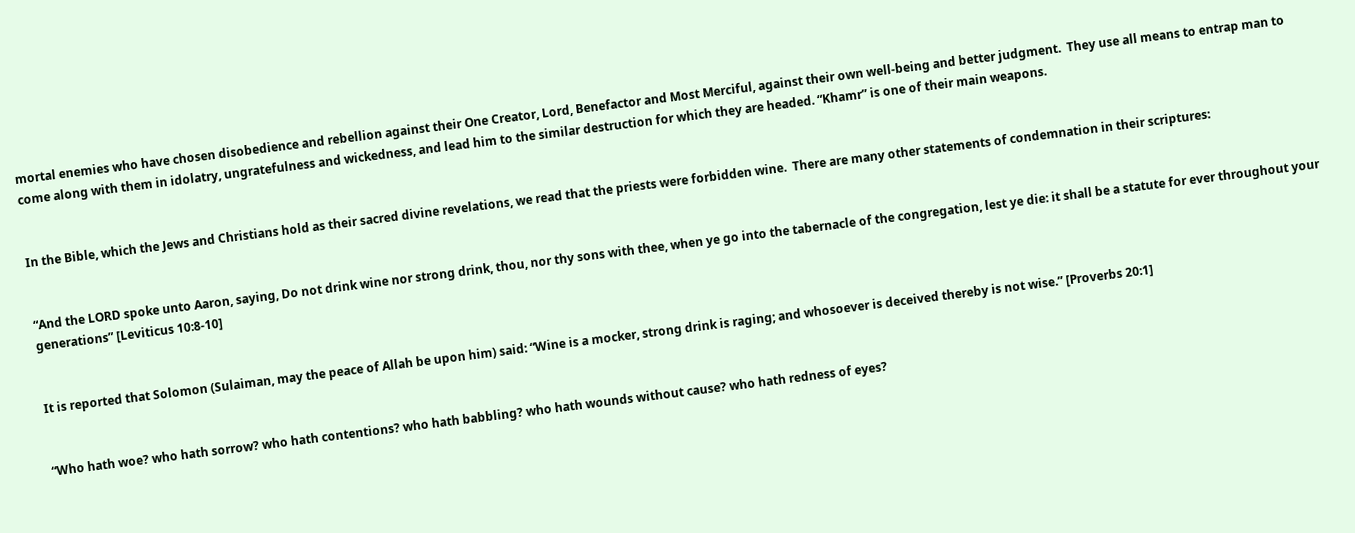mortal enemies who have chosen disobedience and rebellion against their One Creator, Lord, Benefactor and Most Merciful, against their own well-being and better judgment.  They use all means to entrap man to come along with them in idolatry, ungratefulness and wickedness, and lead him to the similar destruction for which they are headed. “Khamr” is one of their main weapons.


In the Bible, which the Jews and Christians hold as their sacred divine revelations, we read that the priests were forbidden wine.  There are many other statements of condemnation in their scriptures:


“And the LORD spoke unto Aaron, saying, Do not drink wine nor strong drink, thou, nor thy sons with thee, when ye go into the tabernacle of the congregation, lest ye die: it shall be a statute for ever throughout your generations” [Leviticus 10:8-10]


It is reported that Solomon (Sulaiman, may the peace of Allah be upon him) said: “Wine is a mocker, strong drink is raging; and whosoever is deceived thereby is not wise.” [Proverbs 20:1]


“Who hath woe? who hath sorrow? who hath contentions? who hath babbling? who hath wounds without cause? who hath redness of eyes?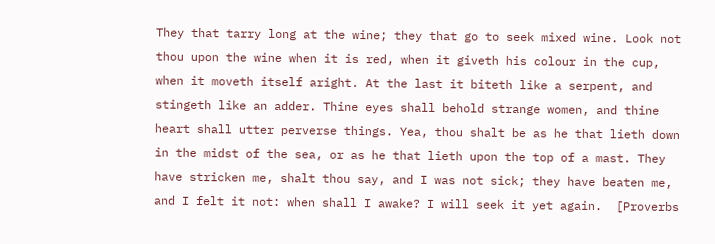They that tarry long at the wine; they that go to seek mixed wine. Look not thou upon the wine when it is red, when it giveth his colour in the cup, when it moveth itself aright. At the last it biteth like a serpent, and stingeth like an adder. Thine eyes shall behold strange women, and thine heart shall utter perverse things. Yea, thou shalt be as he that lieth down in the midst of the sea, or as he that lieth upon the top of a mast. They have stricken me, shalt thou say, and I was not sick; they have beaten me, and I felt it not: when shall I awake? I will seek it yet again.  [Proverbs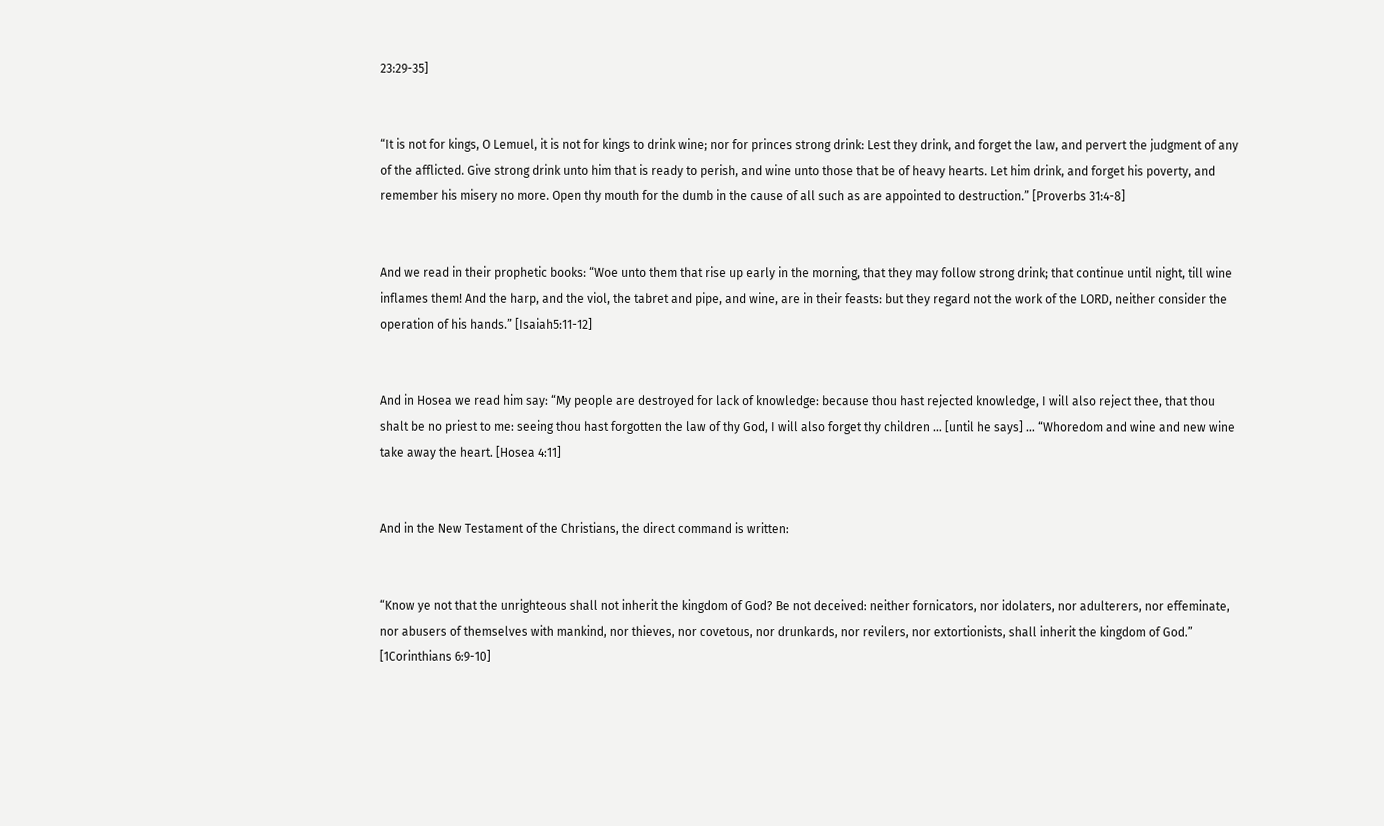23:29-35]


“It is not for kings, O Lemuel, it is not for kings to drink wine; nor for princes strong drink: Lest they drink, and forget the law, and pervert the judgment of any of the afflicted. Give strong drink unto him that is ready to perish, and wine unto those that be of heavy hearts. Let him drink, and forget his poverty, and remember his misery no more. Open thy mouth for the dumb in the cause of all such as are appointed to destruction.” [Proverbs 31:4-8]


And we read in their prophetic books: “Woe unto them that rise up early in the morning, that they may follow strong drink; that continue until night, till wine inflames them! And the harp, and the viol, the tabret and pipe, and wine, are in their feasts: but they regard not the work of the LORD, neither consider the operation of his hands.” [Isaiah5:11-12]


And in Hosea we read him say: “My people are destroyed for lack of knowledge: because thou hast rejected knowledge, I will also reject thee, that thou shalt be no priest to me: seeing thou hast forgotten the law of thy God, I will also forget thy children … [until he says] … “Whoredom and wine and new wine take away the heart. [Hosea 4:11]


And in the New Testament of the Christians, the direct command is written:


“Know ye not that the unrighteous shall not inherit the kingdom of God? Be not deceived: neither fornicators, nor idolaters, nor adulterers, nor effeminate, nor abusers of themselves with mankind, nor thieves, nor covetous, nor drunkards, nor revilers, nor extortionists, shall inherit the kingdom of God.” [1Corinthians 6:9-10]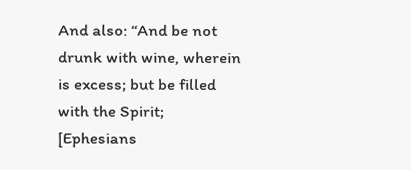And also: “And be not drunk with wine, wherein is excess; but be filled with the Spirit; [Ephesians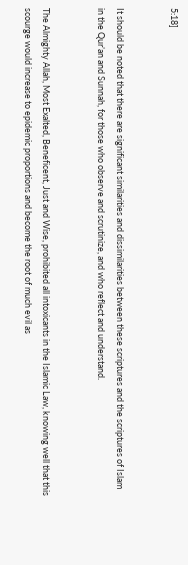5:18]


It should be noted that there are significant similarities and dissimilarities between these scriptures and the scriptures of Islam in the Qur’an and Sunnah, for those who observe and scrutinize, and who reflect and understand.


The Almighty Allah, Most Exalted, Beneficent, Just and Wise, prohibited all intoxicants in the Islamic Law, knowing well that this scourge would increase to epidemic proportions and become the root of much evil as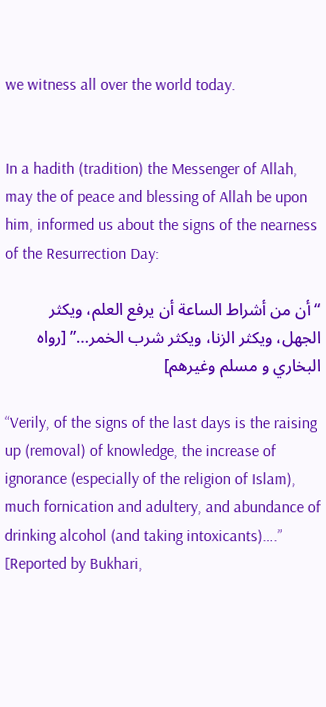we witness all over the world today.


In a hadith (tradition) the Messenger of Allah, may the of peace and blessing of Allah be upon him, informed us about the signs of the nearness of the Resurrection Day:

“أن من أشراط الساعة أن يرفع العلم، ويكثر الجهل، ويكثر الزنا، ويكثر شرب الخمر…” [رواه البخاري و مسلم وغيرهم]

“Verily, of the signs of the last days is the raising up (removal) of knowledge, the increase of ignorance (especially of the religion of Islam), much fornication and adultery, and abundance of drinking alcohol (and taking intoxicants)….” [Reported by Bukhari,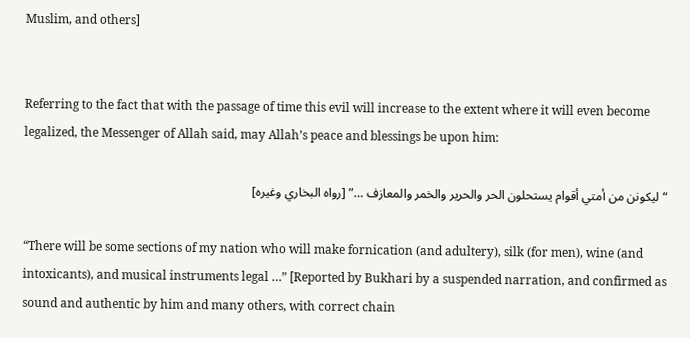Muslim, and others]


Referring to the fact that with the passage of time this evil will increase to the extent where it will even become legalized, the Messenger of Allah said, may Allah’s peace and blessings be upon him:

“ليكونن من أمتي أقوام يستحلون الحر والحرير والخمر والمعازف …” [رواه البخاري وغيره]

“There will be some sections of my nation who will make fornication (and adultery), silk (for men), wine (and intoxicants), and musical instruments legal …” [Reported by Bukhari by a suspended narration, and confirmed as sound and authentic by him and many others, with correct chain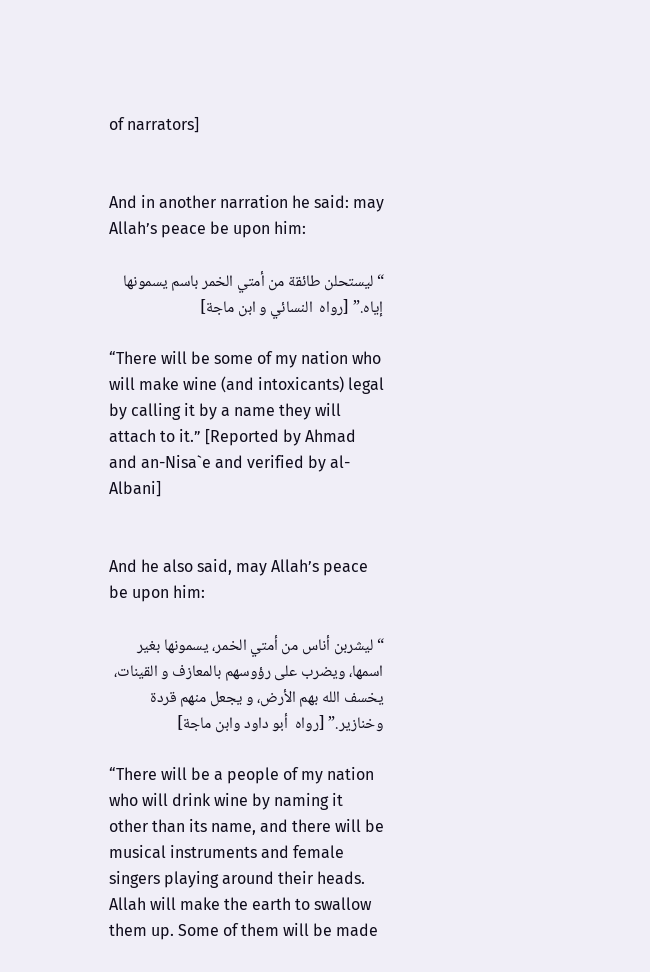of narrators]


And in another narration he said: may Allah’s peace be upon him:

“ليستحلن طائقة من أمتي الخمر باسم يسمونها إياه.” [رواه  النسائي و ابن ماجة]

“There will be some of my nation who will make wine (and intoxicants) legal by calling it by a name they will attach to it.” [Reported by Ahmad and an-Nisa`e and verified by al-Albani]


And he also said, may Allah’s peace be upon him:

“ليشربن أناس من أمتي الخمر، يسمونها بغير اسمها، ويضرب على رؤوسهم بالمعازف و القينات، يخسف الله بهم الأرض، و يجعل منهم قردة وخنازير.” [رواه  أبو داود وابن ماجة]

“There will be a people of my nation who will drink wine by naming it other than its name, and there will be musical instruments and female singers playing around their heads. Allah will make the earth to swallow them up. Some of them will be made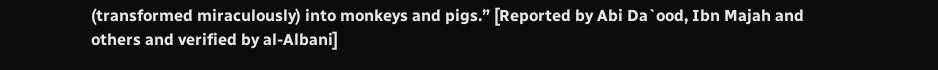(transformed miraculously) into monkeys and pigs.” [Reported by Abi Da`ood, Ibn Majah and others and verified by al-Albani]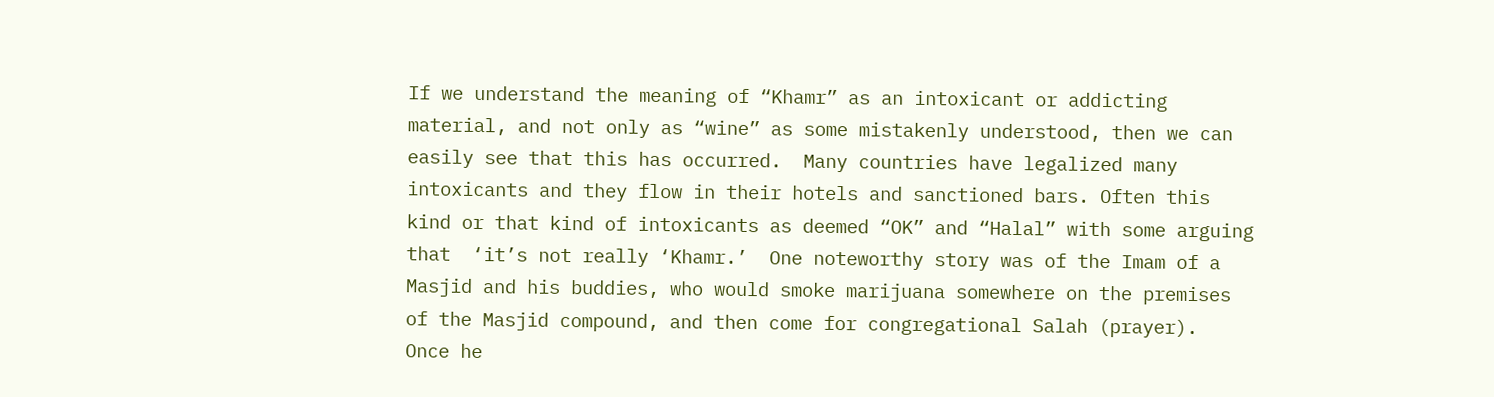If we understand the meaning of “Khamr” as an intoxicant or addicting material, and not only as “wine” as some mistakenly understood, then we can easily see that this has occurred.  Many countries have legalized many intoxicants and they flow in their hotels and sanctioned bars. Often this kind or that kind of intoxicants as deemed “OK” and “Halal” with some arguing that  ‘it’s not really ‘Khamr.’  One noteworthy story was of the Imam of a Masjid and his buddies, who would smoke marijuana somewhere on the premises of the Masjid compound, and then come for congregational Salah (prayer).  Once he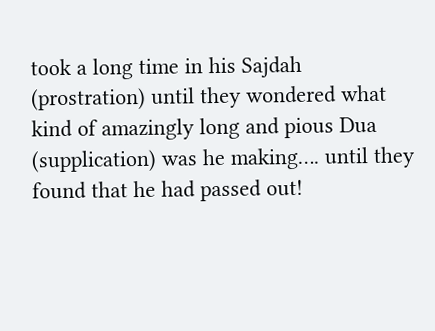took a long time in his Sajdah (prostration) until they wondered what kind of amazingly long and pious Dua (supplication) was he making…. until they found that he had passed out!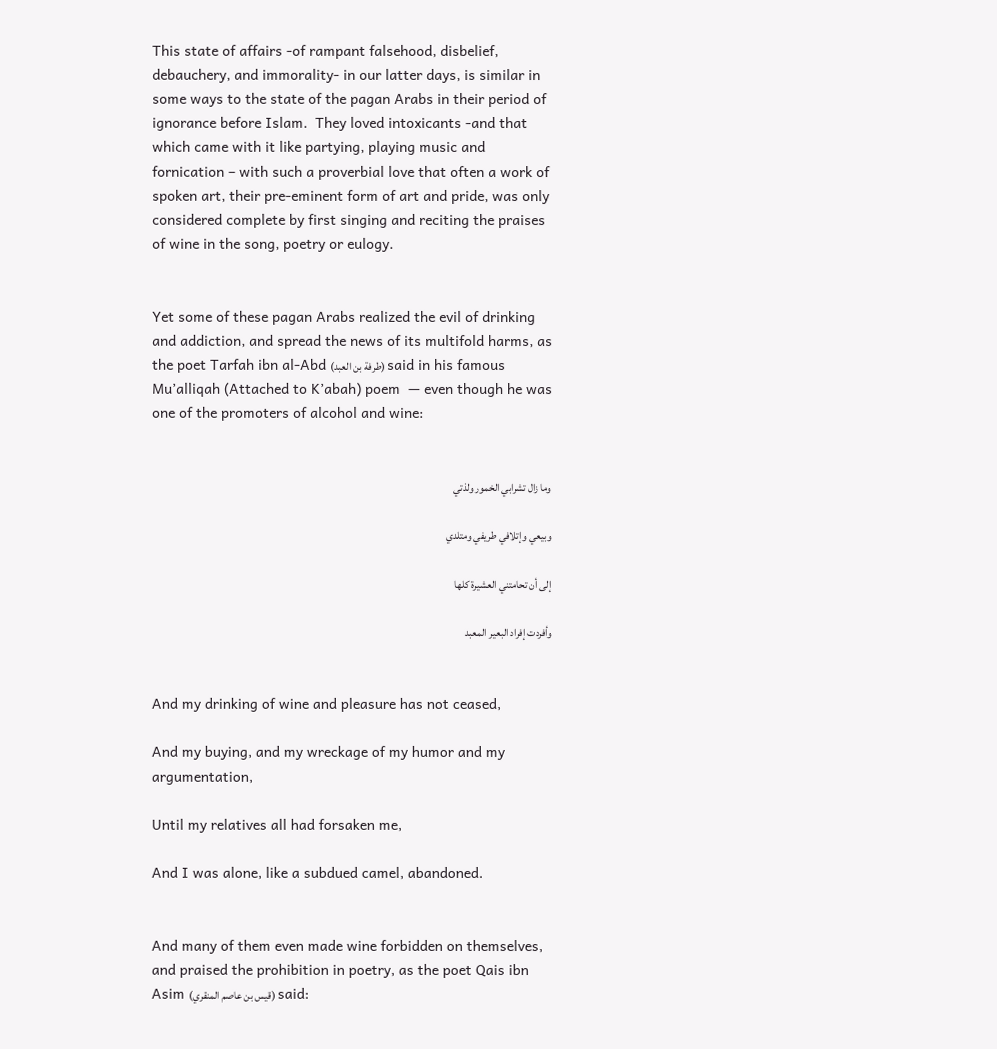This state of affairs -of rampant falsehood, disbelief, debauchery, and immorality- in our latter days, is similar in some ways to the state of the pagan Arabs in their period of ignorance before Islam.  They loved intoxicants -and that which came with it like partying, playing music and fornication – with such a proverbial love that often a work of spoken art, their pre-eminent form of art and pride, was only considered complete by first singing and reciting the praises of wine in the song, poetry or eulogy.


Yet some of these pagan Arabs realized the evil of drinking and addiction, and spread the news of its multifold harms, as the poet Tarfah ibn al-Abd (طرفة بن العبد) said in his famous Mu’alliqah (Attached to K’abah) poem  — even though he was one of the promoters of alcohol and wine:


وما زال تشرابي الخمور ولذتي

وبيعي وإتلافي طريفي ومتلدي

إلى أن تحامتني العشيرة كلها

وأفردت إفراد البعير المعبد


And my drinking of wine and pleasure has not ceased,

And my buying, and my wreckage of my humor and my argumentation,

Until my relatives all had forsaken me,

And I was alone, like a subdued camel, abandoned.


And many of them even made wine forbidden on themselves, and praised the prohibition in poetry, as the poet Qais ibn Asim (قيس بن عاصم المنقري) said: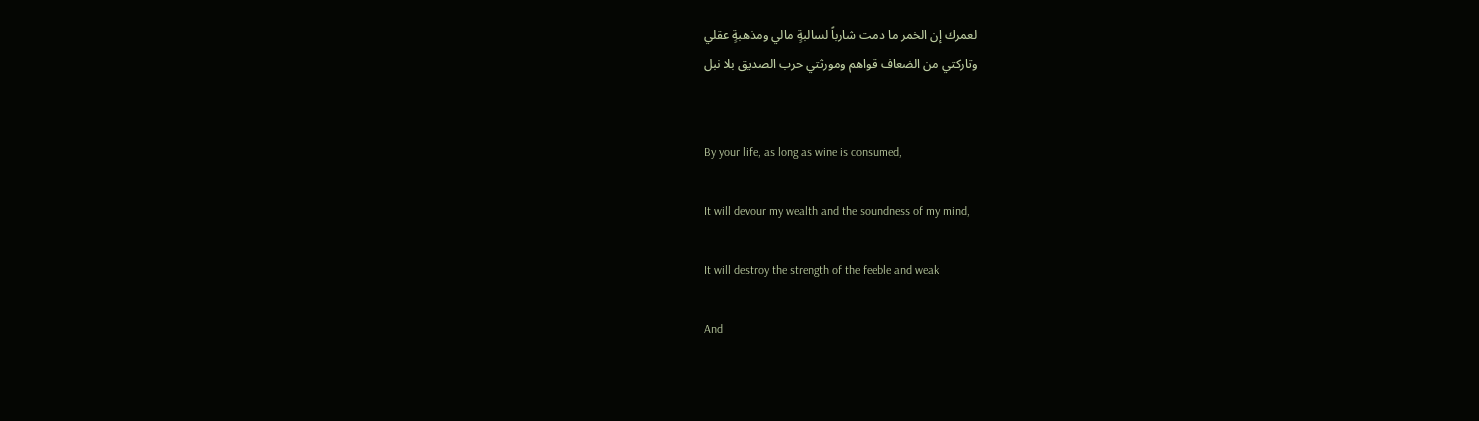لعمرك إن الخمر ما دمت شارباً لسالبةٍ مالي ومذهبةٍ عقلي
وتاركتي من الضعاف قواهم ومورثتي حرب الصديق بلا نبل


By your life, as long as wine is consumed,

It will devour my wealth and the soundness of my mind,

It will destroy the strength of the feeble and weak

And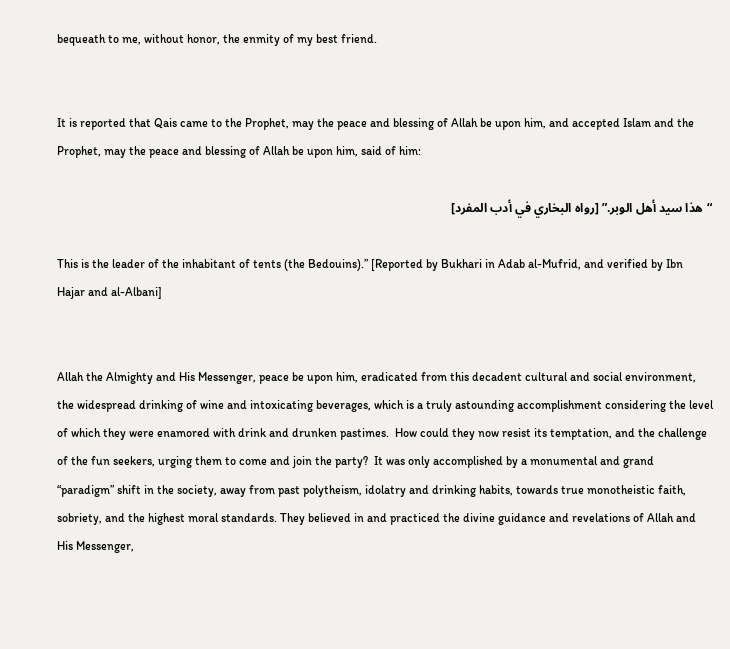bequeath to me, without honor, the enmity of my best friend.


It is reported that Qais came to the Prophet, may the peace and blessing of Allah be upon him, and accepted Islam and the Prophet, may the peace and blessing of Allah be upon him, said of him:

“هذا سيد أهل الوبر.” [رواه البخاري في أدب المفرد]

This is the leader of the inhabitant of tents (the Bedouins).” [Reported by Bukhari in Adab al-Mufrid, and verified by Ibn Hajar and al-Albani]


Allah the Almighty and His Messenger, peace be upon him, eradicated from this decadent cultural and social environment, the widespread drinking of wine and intoxicating beverages, which is a truly astounding accomplishment considering the level of which they were enamored with drink and drunken pastimes.  How could they now resist its temptation, and the challenge of the fun seekers, urging them to come and join the party?  It was only accomplished by a monumental and grand “paradigm” shift in the society, away from past polytheism, idolatry and drinking habits, towards true monotheistic faith, sobriety, and the highest moral standards. They believed in and practiced the divine guidance and revelations of Allah and His Messenger,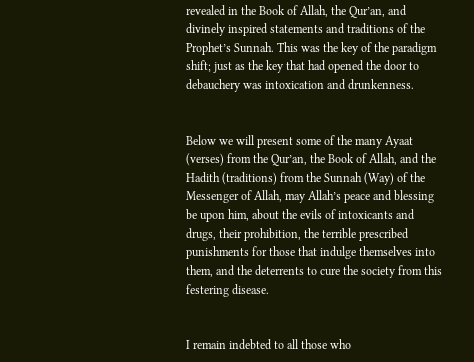revealed in the Book of Allah, the Qur’an, and divinely inspired statements and traditions of the Prophet’s Sunnah. This was the key of the paradigm shift; just as the key that had opened the door to debauchery was intoxication and drunkenness.


Below we will present some of the many Ayaat (verses) from the Qur’an, the Book of Allah, and the Hadith (traditions) from the Sunnah (Way) of the Messenger of Allah, may Allah’s peace and blessing be upon him, about the evils of intoxicants and drugs, their prohibition, the terrible prescribed punishments for those that indulge themselves into them, and the deterrents to cure the society from this festering disease.


I remain indebted to all those who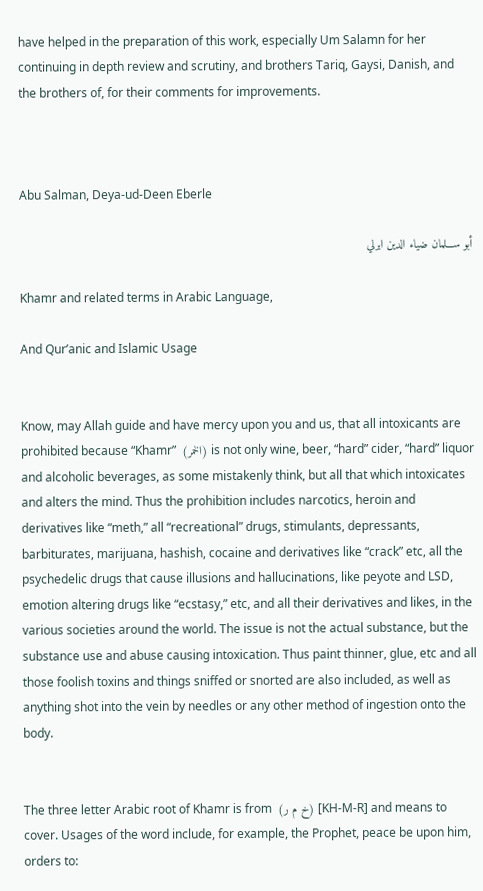have helped in the preparation of this work, especially Um Salamn for her continuing in depth review and scrutiny, and brothers Tariq, Gaysi, Danish, and the brothers of, for their comments for improvements.



Abu Salman, Deya-ud-Deen Eberle

أبو ســـلمان ضياء الدين ابرلي

Khamr and related terms in Arabic Language,

And Qur’anic and Islamic Usage


Know, may Allah guide and have mercy upon you and us, that all intoxicants are prohibited because “Khamr”  (الخمر) is not only wine, beer, “hard” cider, “hard” liquor and alcoholic beverages, as some mistakenly think, but all that which intoxicates and alters the mind. Thus the prohibition includes narcotics, heroin and derivatives like “meth,” all “recreational” drugs, stimulants, depressants, barbiturates, marijuana, hashish, cocaine and derivatives like “crack” etc, all the psychedelic drugs that cause illusions and hallucinations, like peyote and LSD, emotion altering drugs like “ecstasy,” etc, and all their derivatives and likes, in the various societies around the world. The issue is not the actual substance, but the substance use and abuse causing intoxication. Thus paint thinner, glue, etc and all those foolish toxins and things sniffed or snorted are also included, as well as anything shot into the vein by needles or any other method of ingestion onto the body.


The three letter Arabic root of Khamr is from  (خ م ر) [KH-M-R] and means to cover. Usages of the word include, for example, the Prophet, peace be upon him, orders to: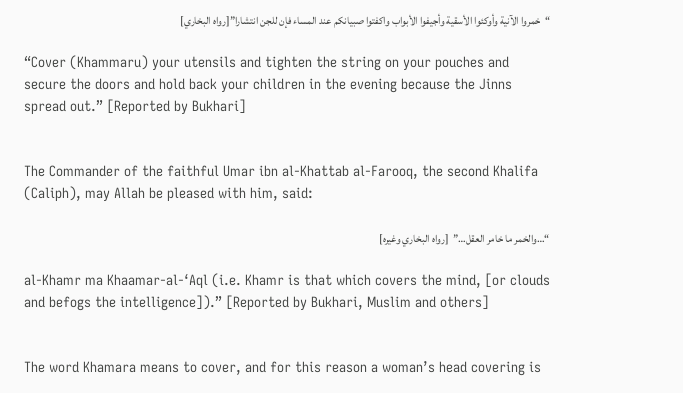“خمروا الآنية وأوكئوا الأسقية وأجيفوا الأبواب واكفتوا صبيانكم عند المساء فإن للجن انتشارا”[رواه البخاري]

“Cover (Khammaru) your utensils and tighten the string on your pouches and secure the doors and hold back your children in the evening because the Jinns spread out.” [Reported by Bukhari]


The Commander of the faithful Umar ibn al-Khattab al-Farooq, the second Khalifa (Caliph), may Allah be pleased with him, said:

“…والخمر ما خامر العقل…”  [رواه البخاري وغيره]

al-Khamr ma Khaamar-al-‘Aql (i.e. Khamr is that which covers the mind, [or clouds and befogs the intelligence]).” [Reported by Bukhari, Muslim and others]


The word Khamara means to cover, and for this reason a woman’s head covering is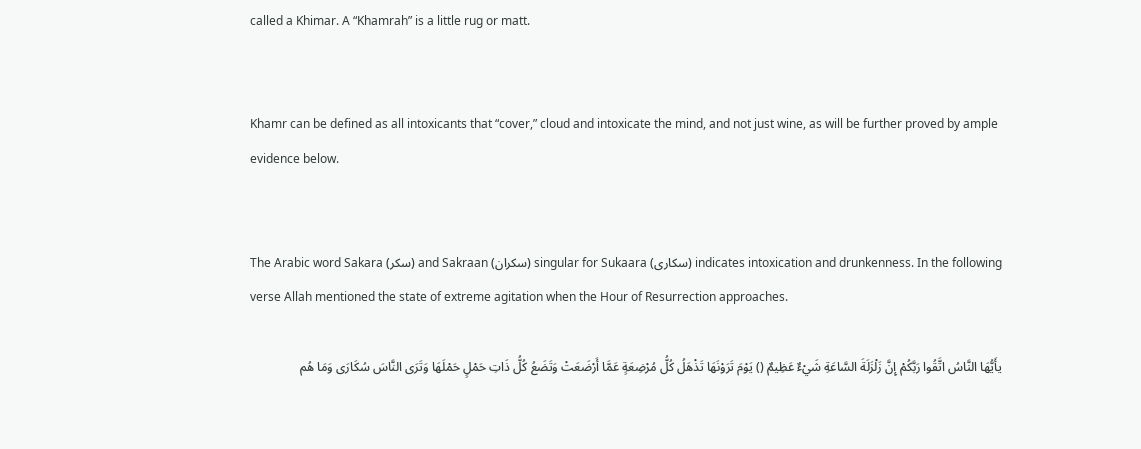called a Khimar. A “Khamrah” is a little rug or matt.


Khamr can be defined as all intoxicants that “cover,” cloud and intoxicate the mind, and not just wine, as will be further proved by ample evidence below.


The Arabic word Sakara (سكر) and Sakraan (سكران) singular for Sukaara (سكارى) indicates intoxication and drunkenness. In the following verse Allah mentioned the state of extreme agitation when the Hour of Resurrection approaches.

يأَيُّهَا النَّاسُ اتَّقُوا رَبَّكُمْ إِنَّ زَلْزَلَةَ السَّاعَةِ شَيْءٌ عَظِيمٌ () يَوْمَ تَرَوْنَهَا تَذْهَلُ كُلُّ مُرْضِعَةٍ عَمَّا أَرْضَعَتْ وَتَضَعُ كُلُّ ذَاتِ حَمْلٍ حَمْلَهَا وَتَرَى النَّاسَ سُكَارَى وَمَا هُم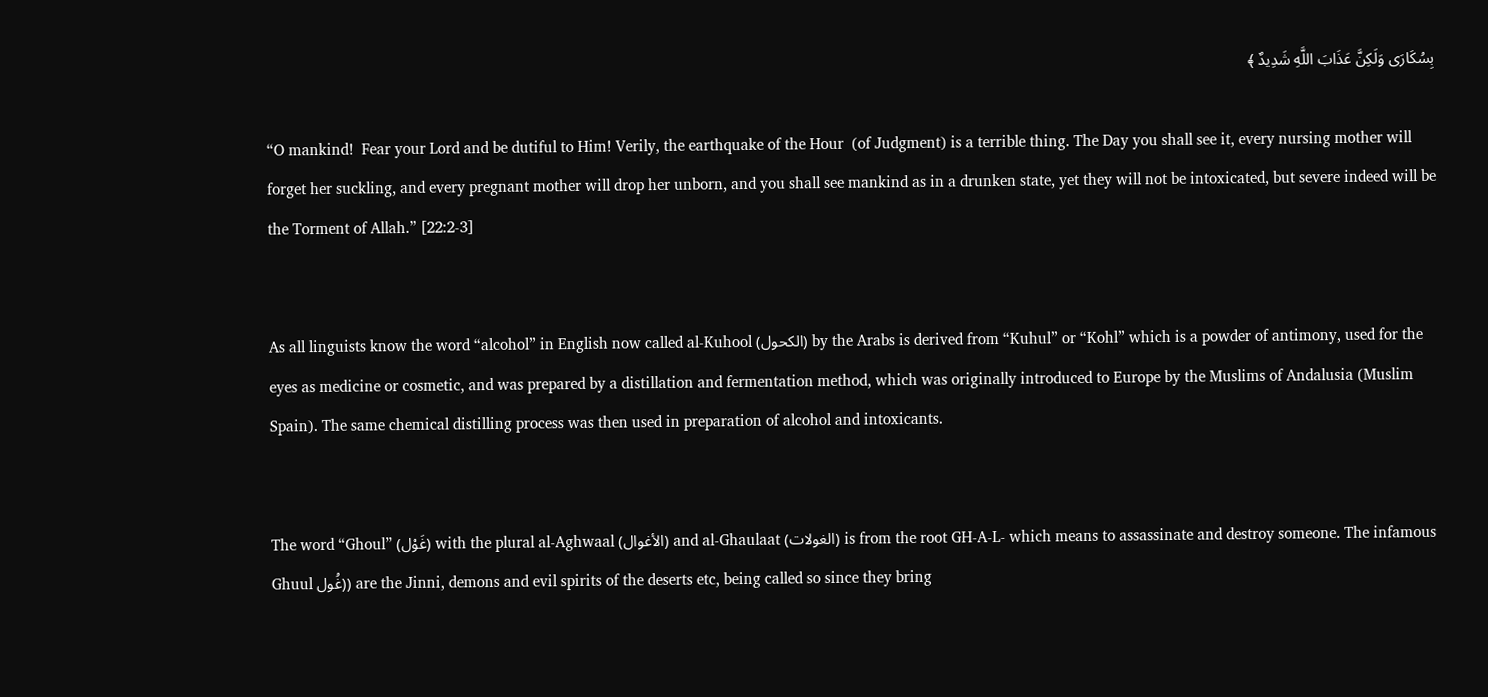بِسُكَارَى وَلَكِنَّ عَذَابَ اللَّهِ شَدِيدٌ ﴾

“O mankind!  Fear your Lord and be dutiful to Him! Verily, the earthquake of the Hour  (of Judgment) is a terrible thing. The Day you shall see it, every nursing mother will forget her suckling, and every pregnant mother will drop her unborn, and you shall see mankind as in a drunken state, yet they will not be intoxicated, but severe indeed will be the Torment of Allah.” [22:2-3]


As all linguists know the word “alcohol” in English now called al-Kuhool (الكحول) by the Arabs is derived from “Kuhul” or “Kohl” which is a powder of antimony, used for the eyes as medicine or cosmetic, and was prepared by a distillation and fermentation method, which was originally introduced to Europe by the Muslims of Andalusia (Muslim Spain). The same chemical distilling process was then used in preparation of alcohol and intoxicants.


The word “Ghoul” (غَوْل) with the plural al-Aghwaal (الأغوال) and al-Ghaulaat (الغولات) is from the root GH-A-L- which means to assassinate and destroy someone. The infamous Ghuul غُول)) are the Jinni, demons and evil spirits of the deserts etc, being called so since they bring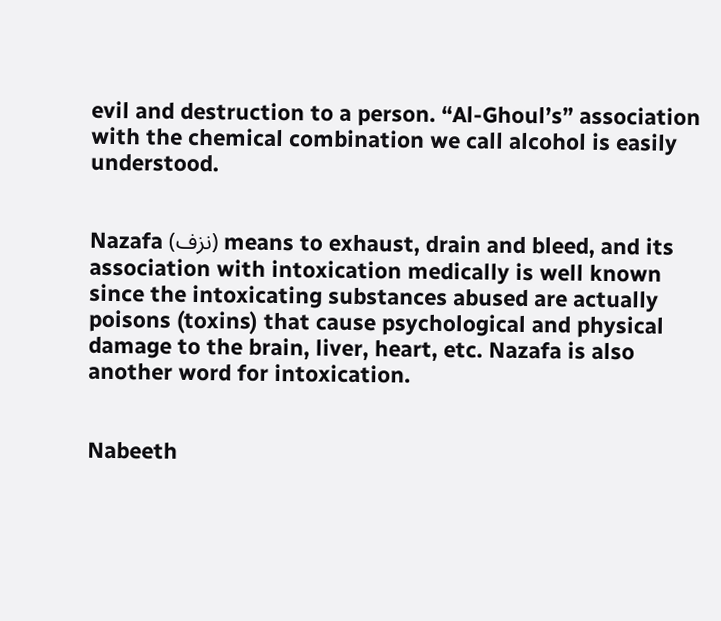evil and destruction to a person. “Al-Ghoul’s” association with the chemical combination we call alcohol is easily understood.


Nazafa (نزف) means to exhaust, drain and bleed, and its association with intoxication medically is well known since the intoxicating substances abused are actually poisons (toxins) that cause psychological and physical damage to the brain, liver, heart, etc. Nazafa is also another word for intoxication.


Nabeeth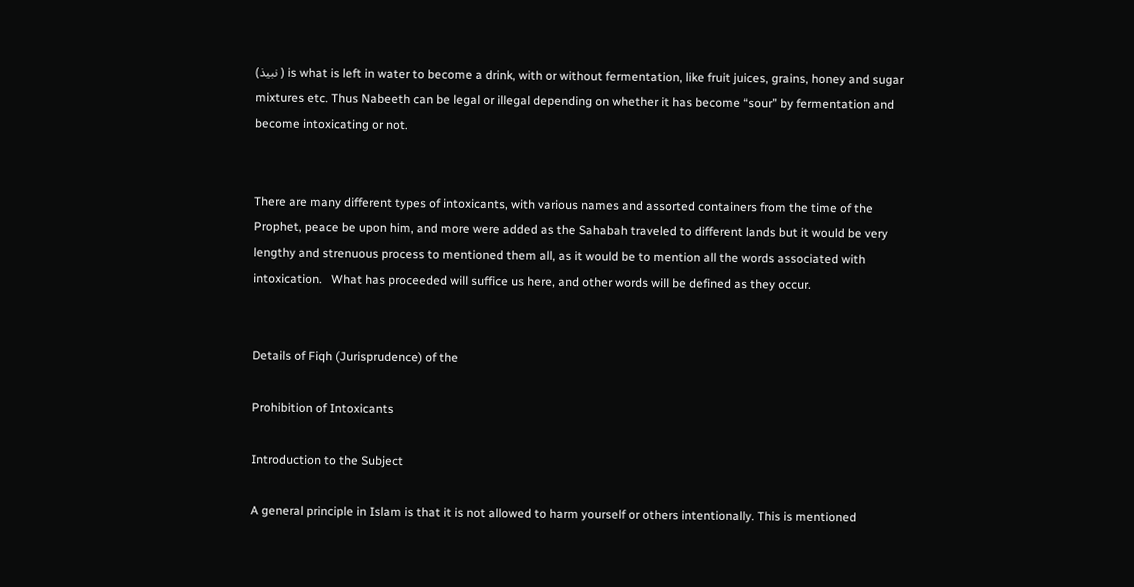(نبيذ ) is what is left in water to become a drink, with or without fermentation, like fruit juices, grains, honey and sugar mixtures etc. Thus Nabeeth can be legal or illegal depending on whether it has become “sour” by fermentation and become intoxicating or not.


There are many different types of intoxicants, with various names and assorted containers from the time of the Prophet, peace be upon him, and more were added as the Sahabah traveled to different lands but it would be very lengthy and strenuous process to mentioned them all, as it would be to mention all the words associated with intoxication.   What has proceeded will suffice us here, and other words will be defined as they occur.


Details of Fiqh (Jurisprudence) of the

Prohibition of Intoxicants

Introduction to the Subject

A general principle in Islam is that it is not allowed to harm yourself or others intentionally. This is mentioned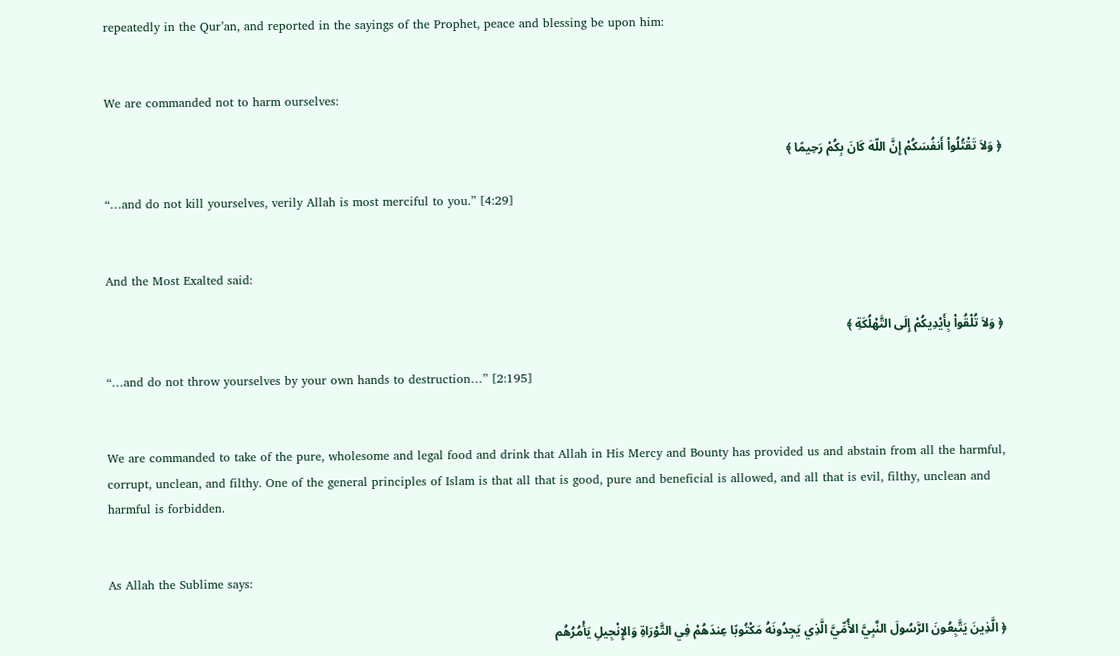repeatedly in the Qur’an, and reported in the sayings of the Prophet, peace and blessing be upon him:


We are commanded not to harm ourselves:

﴿ وَلاَ تَقْتُلُواْ أَنفُسَكُمْ إِنَّ اللّهَ كَانَ بِكُمْ رَحِيمًا ﴾

“…and do not kill yourselves, verily Allah is most merciful to you.” [4:29]


And the Most Exalted said:

﴿ وَلاَ تُلْقُواْ بِأَيْدِيكُمْ إِلَى التَّهْلُكَةِ ﴾

“…and do not throw yourselves by your own hands to destruction…” [2:195]


We are commanded to take of the pure, wholesome and legal food and drink that Allah in His Mercy and Bounty has provided us and abstain from all the harmful, corrupt, unclean, and filthy. One of the general principles of Islam is that all that is good, pure and beneficial is allowed, and all that is evil, filthy, unclean and harmful is forbidden.


As Allah the Sublime says:

﴿ الَّذِينَ يَتَّبِعُونَ الرَّسُولَ النَّبِيَّ الأُمِّيَّ الَّذِي يَجِدُونَهُ مَكْتُوبًا عِندَهُمْ فِي التَّوْرَاةِ وَالإِنْجِيلِ يَأْمُرُهُم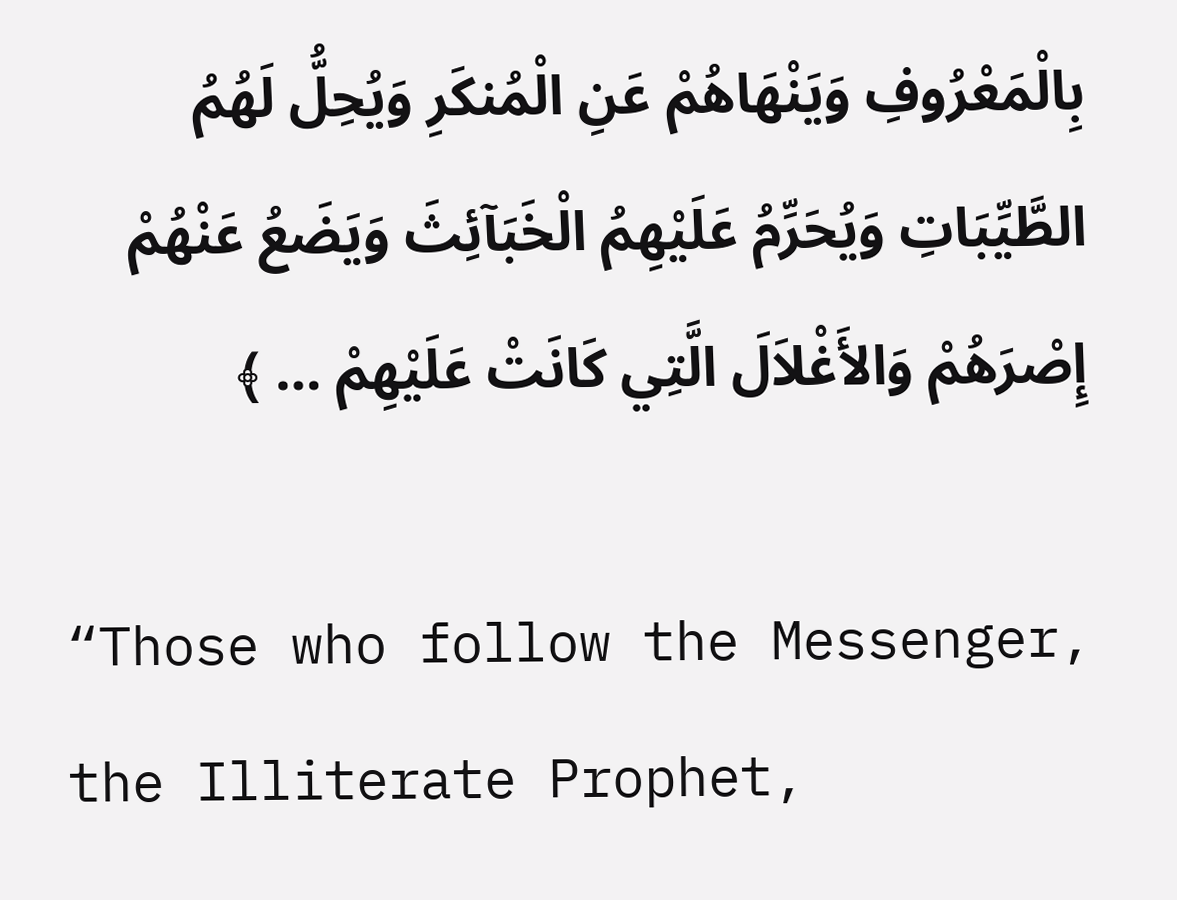بِالْمَعْرُوفِ وَيَنْهَاهُمْ عَنِ الْمُنكَرِ وَيُحِلُّ لَهُمُ الطَّيِّبَاتِ وَيُحَرِّمُ عَلَيْهِمُ الْخَبَآئِثَ وَيَضَعُ عَنْهُمْ إِصْرَهُمْ وَالأَغْلاَلَ الَّتِي كَانَتْ عَلَيْهِمْ … ﴾

“Those who follow the Messenger, the Illiterate Prophet,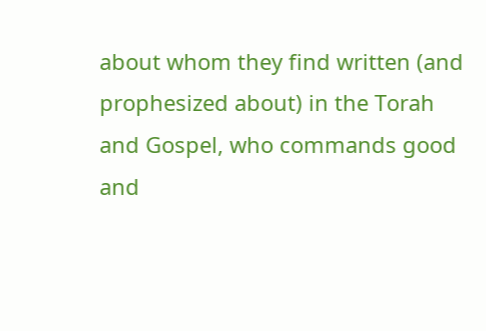about whom they find written (and prophesized about) in the Torah and Gospel, who commands good and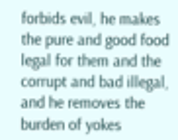forbids evil, he makes the pure and good food legal for them and the corrupt and bad illegal, and he removes the burden of yokes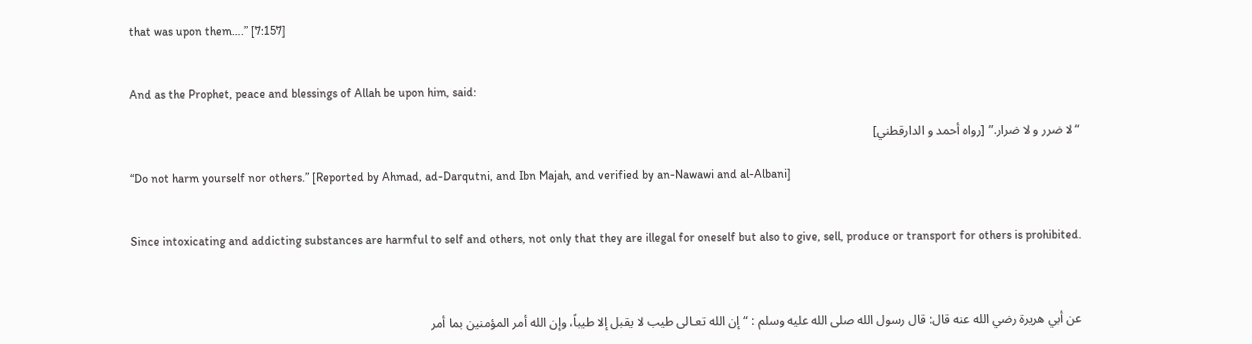that was upon them….” [7:157]


And as the Prophet, peace and blessings of Allah be upon him, said:

“لا ضرر و لا ضرار.” [رواه أحمد و الدارقطني]

“Do not harm yourself nor others.” [Reported by Ahmad, ad-Darqutni, and Ibn Majah, and verified by an-Nawawi and al-Albani]


Since intoxicating and addicting substances are harmful to self and others, not only that they are illegal for oneself but also to give, sell, produce or transport for others is prohibited.



عن أبي هريرة رضي الله عنه قال: قال رسول الله صلى الله عليه وسلم : “إن الله تعـالى طيب لا يقبل إلا طيباً، وإن الله أمر المؤمنين بما أمر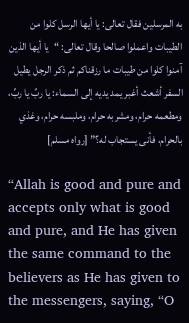به المرسلين فقال تعالى: يا أيها الرسل كلوا من الطيبات واعملوا صالحا وقال تعالى: “يا أيها الذين آمنوا كلوا من طيبات ما رزقناكم ثم ذكر الرجل يطيل السفر أشعث أغبر يمد يديه إلى السماء: يا ربِّ يا ربِّ، ومطعمه حرام، ومشربه حرام، وملبسه حرام، وغذي بالحرام، فأنى يستجاب له؟” [رواه مسلم]

“Allah is good and pure and accepts only what is good and pure, and He has given the same command to the believers as He has given to the messengers, saying, “O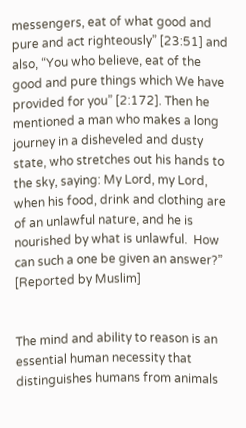messengers, eat of what good and pure and act righteously” [23:51] and also, “You who believe, eat of the good and pure things which We have provided for you” [2:172]. Then he mentioned a man who makes a long journey in a disheveled and dusty state, who stretches out his hands to the sky, saying: My Lord, my Lord, when his food, drink and clothing are of an unlawful nature, and he is nourished by what is unlawful.  How can such a one be given an answer?” [Reported by Muslim]


The mind and ability to reason is an essential human necessity that distinguishes humans from animals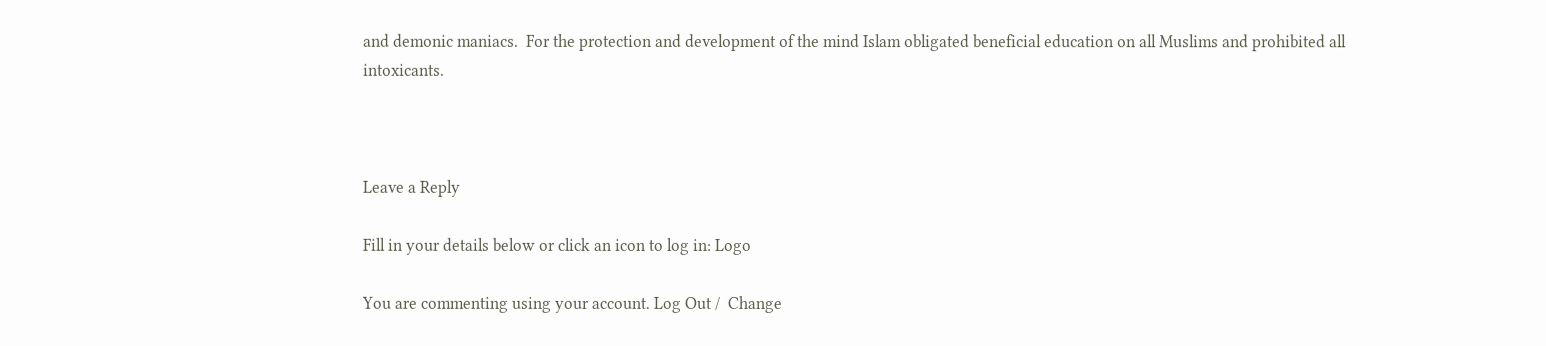and demonic maniacs.  For the protection and development of the mind Islam obligated beneficial education on all Muslims and prohibited all intoxicants.



Leave a Reply

Fill in your details below or click an icon to log in: Logo

You are commenting using your account. Log Out /  Change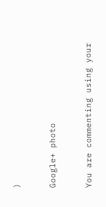)

Google+ photo

You are commenting using your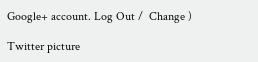Google+ account. Log Out /  Change )

Twitter picture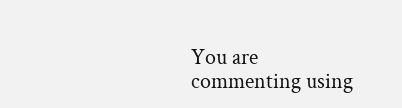You are commenting using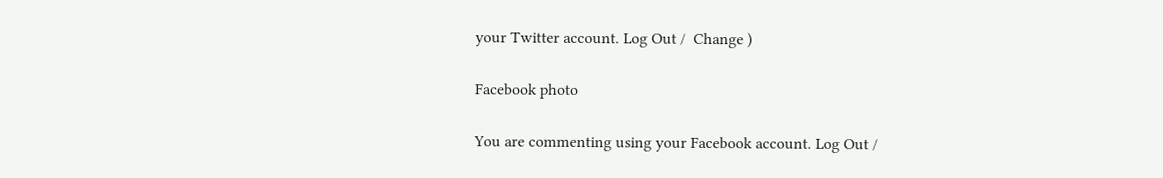your Twitter account. Log Out /  Change )

Facebook photo

You are commenting using your Facebook account. Log Out /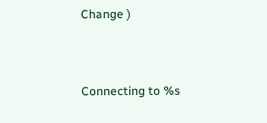Change )


Connecting to %s